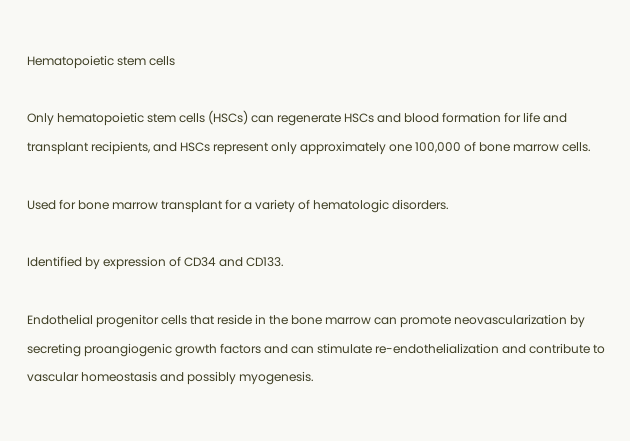Hematopoietic stem cells

Only hematopoietic stem cells (HSCs) can regenerate HSCs and blood formation for life and transplant recipients, and HSCs represent only approximately one 100,000 of bone marrow cells.

Used for bone marrow transplant for a variety of hematologic disorders.

Identified by expression of CD34 and CD133.

Endothelial progenitor cells that reside in the bone marrow can promote neovascularization by secreting proangiogenic growth factors and can stimulate re-endothelialization and contribute to vascular homeostasis and possibly myogenesis.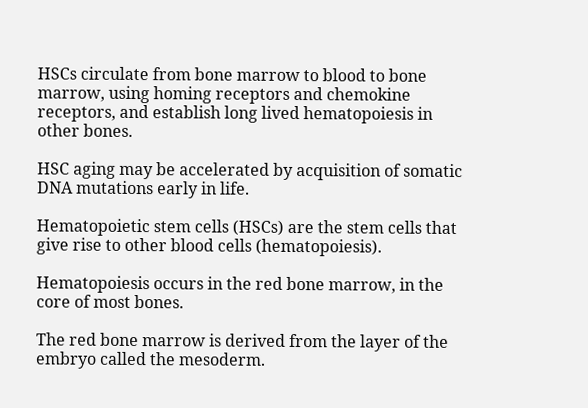HSCs circulate from bone marrow to blood to bone marrow, using homing receptors and chemokine receptors, and establish long lived hematopoiesis in other bones.

HSC aging may be accelerated by acquisition of somatic DNA mutations early in life.

Hematopoietic stem cells (HSCs) are the stem cells that give rise to other blood cells (hematopoiesis).

Hematopoiesis occurs in the red bone marrow, in the core of most bones.

The red bone marrow is derived from the layer of the embryo called the mesoderm.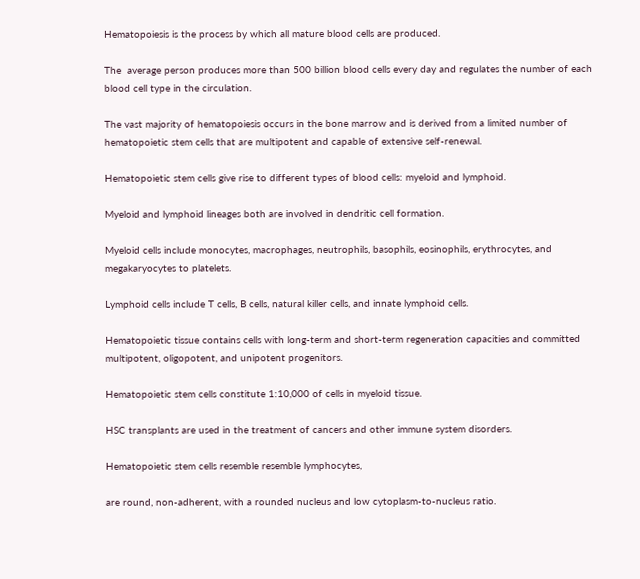Hematopoiesis is the process by which all mature blood cells are produced.

The  average person produces more than 500 billion blood cells every day and regulates the number of each blood cell type in the circulation.

The vast majority of hematopoiesis occurs in the bone marrow and is derived from a limited number of hematopoietic stem cells that are multipotent and capable of extensive self-renewal.

Hematopoietic stem cells give rise to different types of blood cells: myeloid and lymphoid.

Myeloid and lymphoid lineages both are involved in dendritic cell formation.

Myeloid cells include monocytes, macrophages, neutrophils, basophils, eosinophils, erythrocytes, and megakaryocytes to platelets.

Lymphoid cells include T cells, B cells, natural killer cells, and innate lymphoid cells.

Hematopoietic tissue contains cells with long-term and short-term regeneration capacities and committed multipotent, oligopotent, and unipotent progenitors.

Hematopoietic stem cells constitute 1:10,000 of cells in myeloid tissue.

HSC transplants are used in the treatment of cancers and other immune system disorders.

Hematopoietic stem cells resemble resemble lymphocytes,

are round, non-adherent, with a rounded nucleus and low cytoplasm-to-nucleus ratio.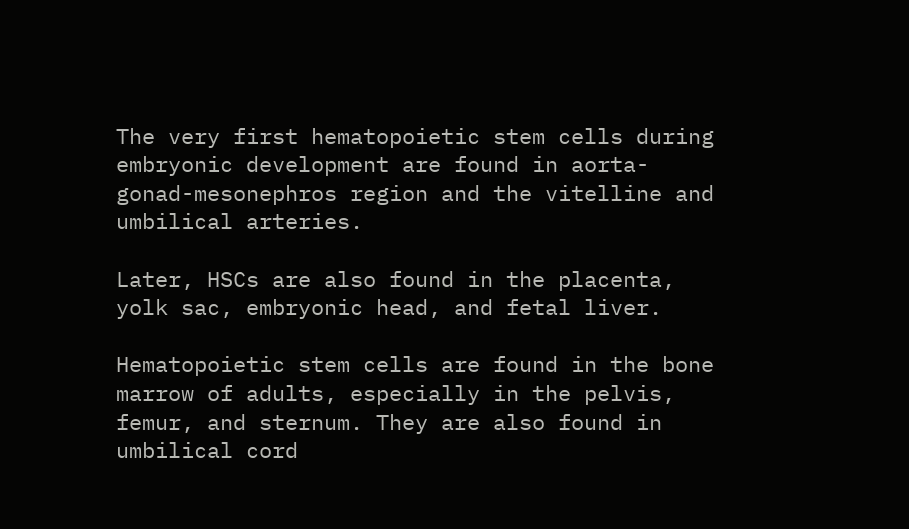The very first hematopoietic stem cells during embryonic development are found in aorta-gonad-mesonephros region and the vitelline and umbilical arteries.

Later, HSCs are also found in the placenta, yolk sac, embryonic head, and fetal liver.

Hematopoietic stem cells are found in the bone marrow of adults, especially in the pelvis, femur, and sternum. They are also found in umbilical cord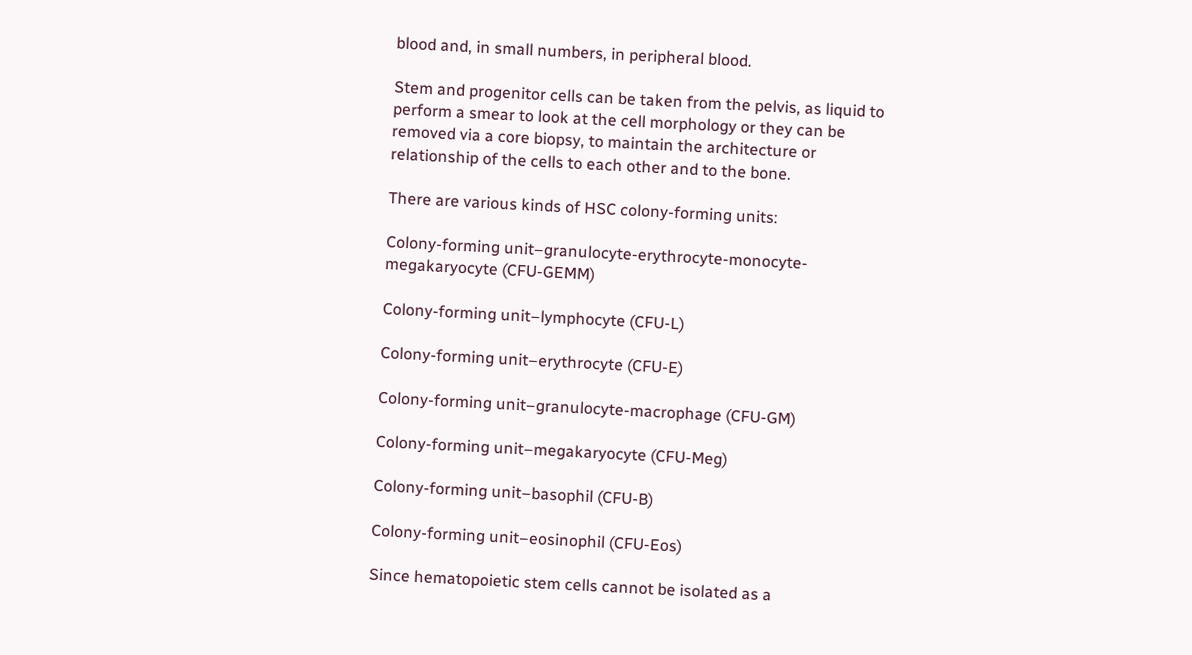blood and, in small numbers, in peripheral blood.

Stem and progenitor cells can be taken from the pelvis, as liquid to perform a smear to look at the cell morphology or they can be removed via a core biopsy, to maintain the architecture or relationship of the cells to each other and to the bone.

There are various kinds of HSC colony-forming units:

Colony-forming unit–granulocyte-erythrocyte-monocyte-megakaryocyte (CFU-GEMM)

Colony-forming unit–lymphocyte (CFU-L)

Colony-forming unit–erythrocyte (CFU-E)

Colony-forming unit–granulocyte-macrophage (CFU-GM)

Colony-forming unit–megakaryocyte (CFU-Meg)

Colony-forming unit–basophil (CFU-B)

Colony-forming unit–eosinophil (CFU-Eos)

Since hematopoietic stem cells cannot be isolated as a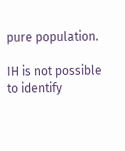pure population.

IH is not possible to identify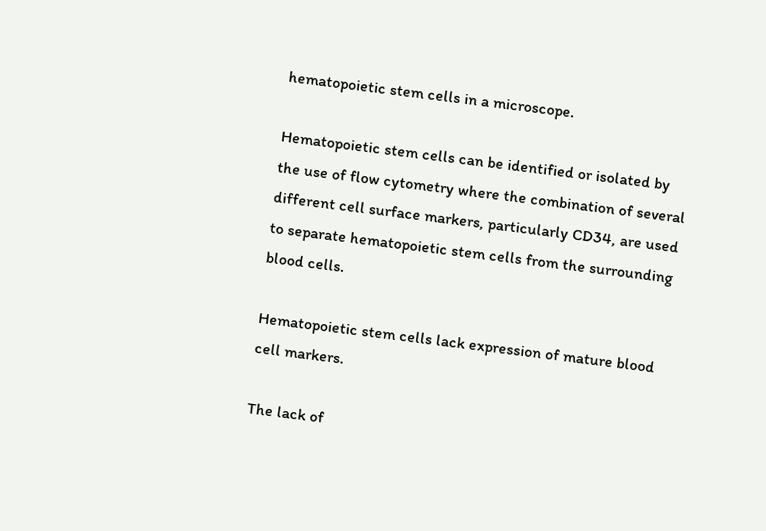hematopoietic stem cells in a microscope.

Hematopoietic stem cells can be identified or isolated by the use of flow cytometry where the combination of several different cell surface markers, particularly CD34, are used to separate hematopoietic stem cells from the surrounding blood cells.

Hematopoietic stem cells lack expression of mature blood cell markers.

The lack of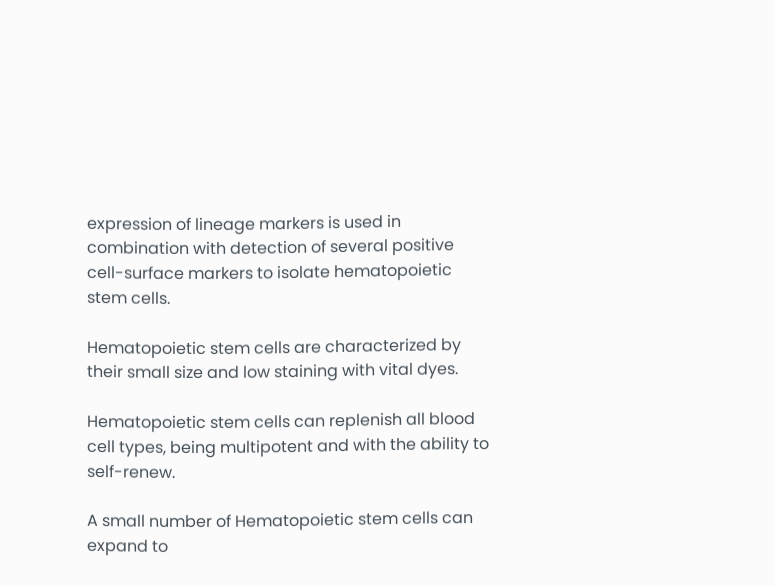expression of lineage markers is used in combination with detection of several positive cell-surface markers to isolate hematopoietic stem cells.

Hematopoietic stem cells are characterized by their small size and low staining with vital dyes.

Hematopoietic stem cells can replenish all blood cell types, being multipotent and with the ability to self-renew.

A small number of Hematopoietic stem cells can expand to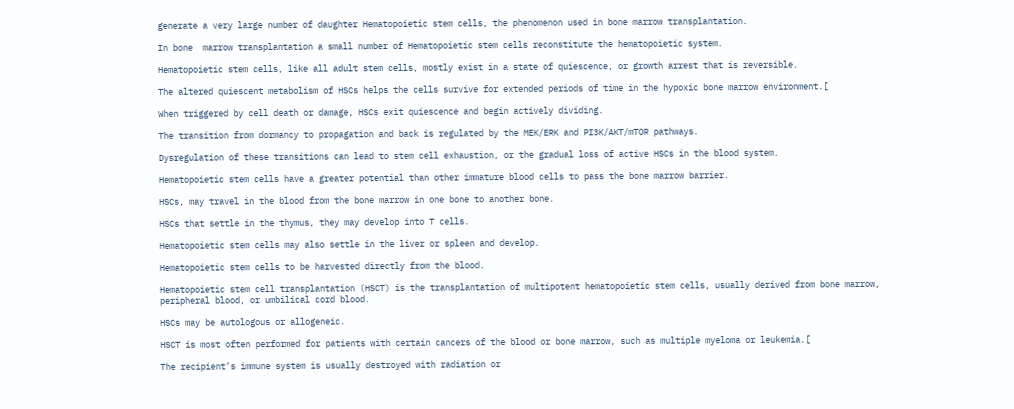generate a very large number of daughter Hematopoietic stem cells, the phenomenon used in bone marrow transplantation.

In bone  marrow transplantation a small number of Hematopoietic stem cells reconstitute the hematopoietic system.

Hematopoietic stem cells, like all adult stem cells, mostly exist in a state of quiescence, or growth arrest that is reversible.

The altered quiescent metabolism of HSCs helps the cells survive for extended periods of time in the hypoxic bone marrow environment.[

When triggered by cell death or damage, HSCs exit quiescence and begin actively dividing.

The transition from dormancy to propagation and back is regulated by the MEK/ERK and PI3K/AKT/mTOR pathways.

Dysregulation of these transitions can lead to stem cell exhaustion, or the gradual loss of active HSCs in the blood system.

Hematopoietic stem cells have a greater potential than other immature blood cells to pass the bone marrow barrier.

HSCs, may travel in the blood from the bone marrow in one bone to another bone.

HSCs that settle in the thymus, they may develop into T cells.

Hematopoietic stem cells may also settle in the liver or spleen and develop.

Hematopoietic stem cells to be harvested directly from the blood.

Hematopoietic stem cell transplantation (HSCT) is the transplantation of multipotent hematopoietic stem cells, usually derived from bone marrow, peripheral blood, or umbilical cord blood.

HSCs may be autologous or allogeneic.

HSCT is most often performed for patients with certain cancers of the blood or bone marrow, such as multiple myeloma or leukemia.[

The recipient’s immune system is usually destroyed with radiation or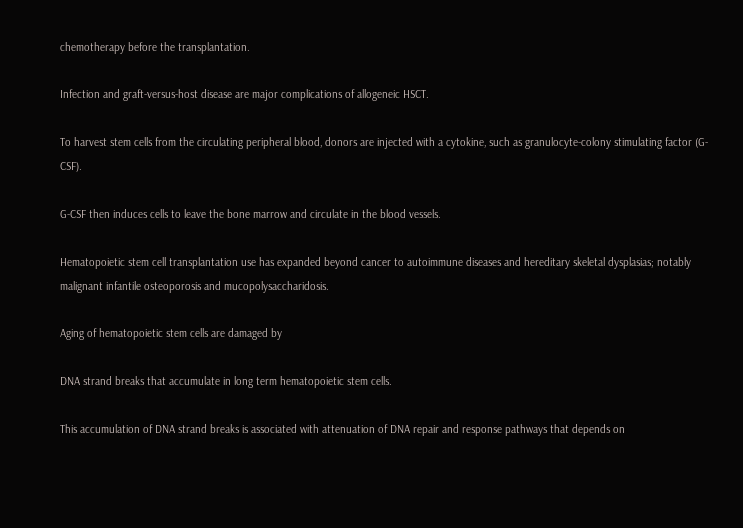chemotherapy before the transplantation.

Infection and graft-versus-host disease are major complications of allogeneic HSCT.

To harvest stem cells from the circulating peripheral blood, donors are injected with a cytokine, such as granulocyte-colony stimulating factor (G-CSF).

G-CSF then induces cells to leave the bone marrow and circulate in the blood vessels.

Hematopoietic stem cell transplantation use has expanded beyond cancer to autoimmune diseases and hereditary skeletal dysplasias; notably malignant infantile osteoporosis and mucopolysaccharidosis.

Aging of hematopoietic stem cells are damaged by

DNA strand breaks that accumulate in long term hematopoietic stem cells.

This accumulation of DNA strand breaks is associated with attenuation of DNA repair and response pathways that depends on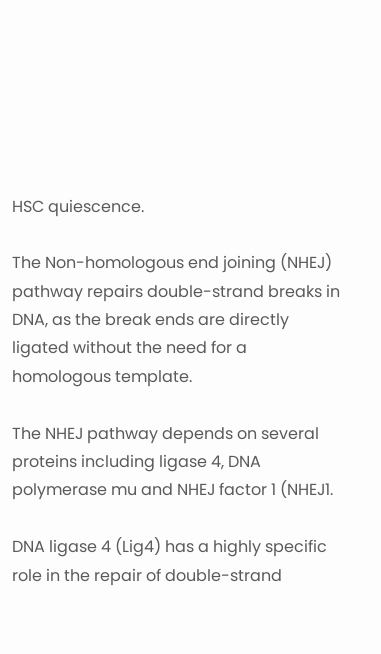HSC quiescence.

The Non-homologous end joining (NHEJ) pathway repairs double-strand breaks in DNA, as the break ends are directly ligated without the need for a homologous template.

The NHEJ pathway depends on several proteins including ligase 4, DNA polymerase mu and NHEJ factor 1 (NHEJ1.

DNA ligase 4 (Lig4) has a highly specific role in the repair of double-strand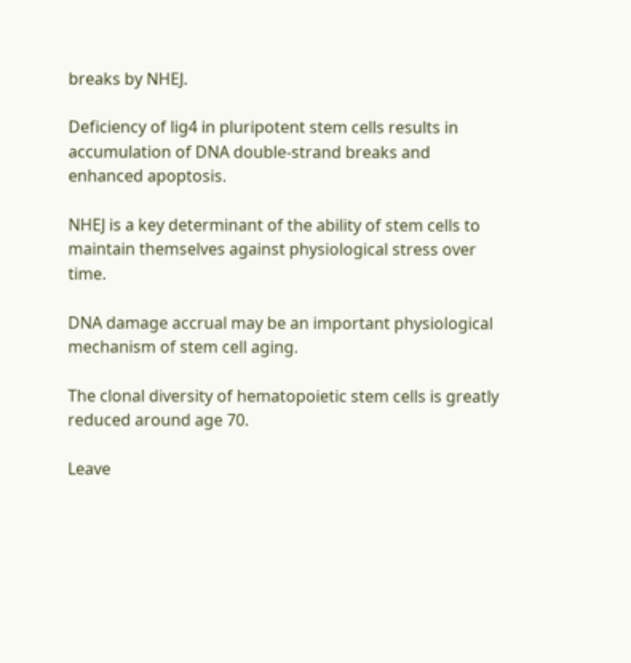breaks by NHEJ.

Deficiency of lig4 in pluripotent stem cells results in accumulation of DNA double-strand breaks and enhanced apoptosis.

NHEJ is a key determinant of the ability of stem cells to maintain themselves against physiological stress over time.

DNA damage accrual may be an important physiological mechanism of stem cell aging.

The clonal diversity of hematopoietic stem cells is greatly  reduced around age 70.

Leave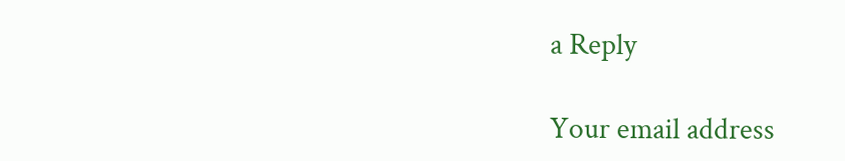a Reply

Your email address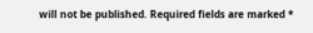will not be published. Required fields are marked *